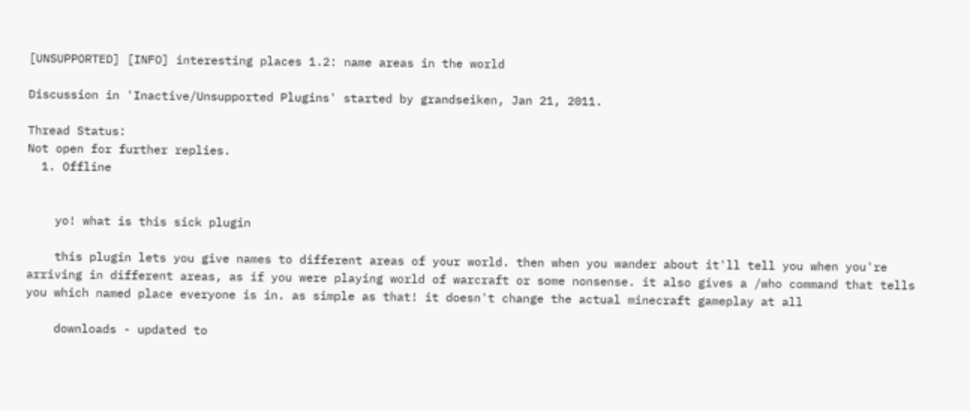[UNSUPPORTED] [INFO] interesting places 1.2: name areas in the world

Discussion in 'Inactive/Unsupported Plugins' started by grandseiken, Jan 21, 2011.

Thread Status:
Not open for further replies.
  1. Offline


    yo! what is this sick plugin

    this plugin lets you give names to different areas of your world. then when you wander about it'll tell you when you're arriving in different areas, as if you were playing world of warcraft or some nonsense. it also gives a /who command that tells you which named place everyone is in. as simple as that! it doesn't change the actual minecraft gameplay at all

    downloads - updated to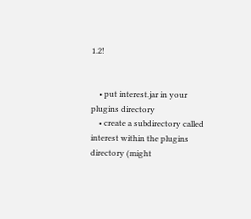1.2!


    • put interest.jar in your plugins directory
    • create a subdirectory called interest within the plugins directory (might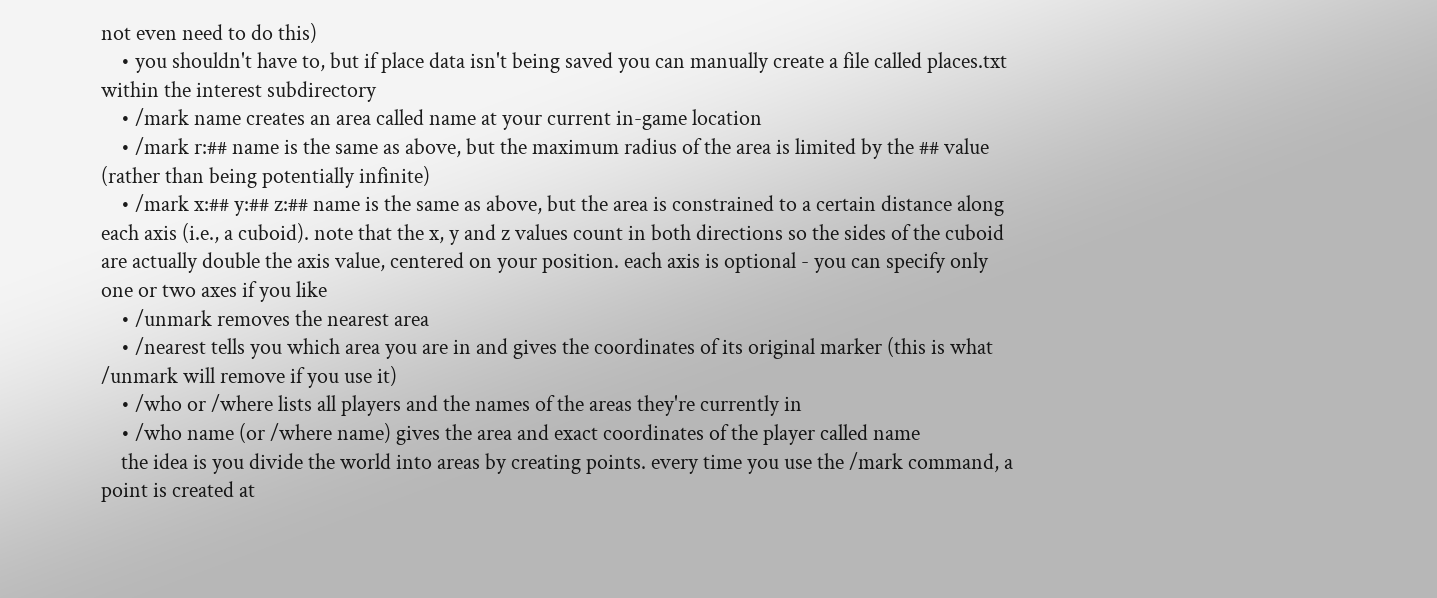not even need to do this)
    • you shouldn't have to, but if place data isn't being saved you can manually create a file called places.txt within the interest subdirectory
    • /mark name creates an area called name at your current in-game location
    • /mark r:## name is the same as above, but the maximum radius of the area is limited by the ## value (rather than being potentially infinite)
    • /mark x:## y:## z:## name is the same as above, but the area is constrained to a certain distance along each axis (i.e., a cuboid). note that the x, y and z values count in both directions so the sides of the cuboid are actually double the axis value, centered on your position. each axis is optional - you can specify only one or two axes if you like
    • /unmark removes the nearest area
    • /nearest tells you which area you are in and gives the coordinates of its original marker (this is what /unmark will remove if you use it)
    • /who or /where lists all players and the names of the areas they're currently in
    • /who name (or /where name) gives the area and exact coordinates of the player called name
    the idea is you divide the world into areas by creating points. every time you use the /mark command, a point is created at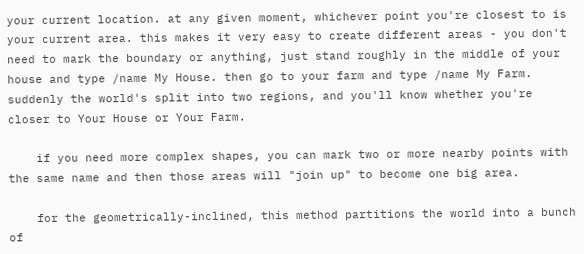your current location. at any given moment, whichever point you're closest to is your current area. this makes it very easy to create different areas - you don't need to mark the boundary or anything, just stand roughly in the middle of your house and type /name My House. then go to your farm and type /name My Farm. suddenly the world's split into two regions, and you'll know whether you're closer to Your House or Your Farm.

    if you need more complex shapes, you can mark two or more nearby points with the same name and then those areas will "join up" to become one big area.

    for the geometrically-inclined, this method partitions the world into a bunch of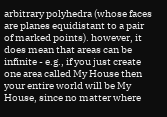arbitrary polyhedra (whose faces are planes equidistant to a pair of marked points). however, it does mean that areas can be infinite - e.g., if you just create one area called My House then your entire world will be My House, since no matter where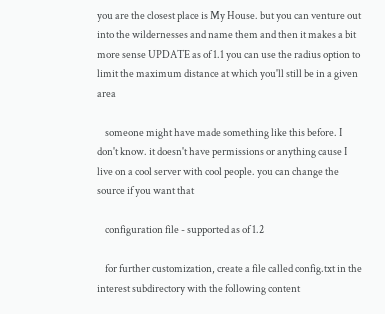you are the closest place is My House. but you can venture out into the wildernesses and name them and then it makes a bit more sense UPDATE as of 1.1 you can use the radius option to limit the maximum distance at which you'll still be in a given area

    someone might have made something like this before. I don't know. it doesn't have permissions or anything cause I live on a cool server with cool people. you can change the source if you want that

    configuration file - supported as of 1.2

    for further customization, create a file called config.txt in the interest subdirectory with the following content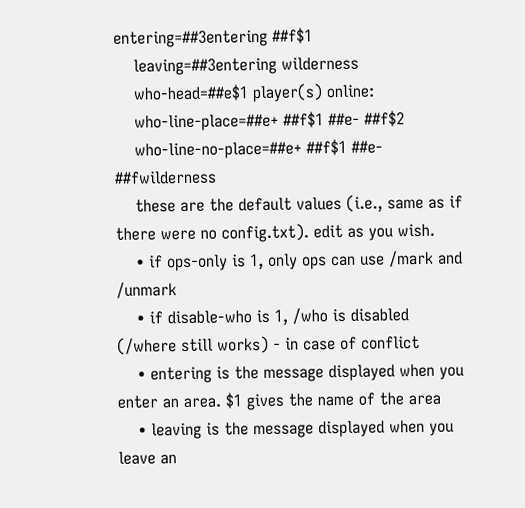entering=##3entering ##f$1
    leaving=##3entering wilderness
    who-head=##e$1 player(s) online:
    who-line-place=##e+ ##f$1 ##e- ##f$2
    who-line-no-place=##e+ ##f$1 ##e- ##fwilderness
    these are the default values (i.e., same as if there were no config.txt). edit as you wish.
    • if ops-only is 1, only ops can use /mark and /unmark
    • if disable-who is 1, /who is disabled (/where still works) - in case of conflict
    • entering is the message displayed when you enter an area. $1 gives the name of the area
    • leaving is the message displayed when you leave an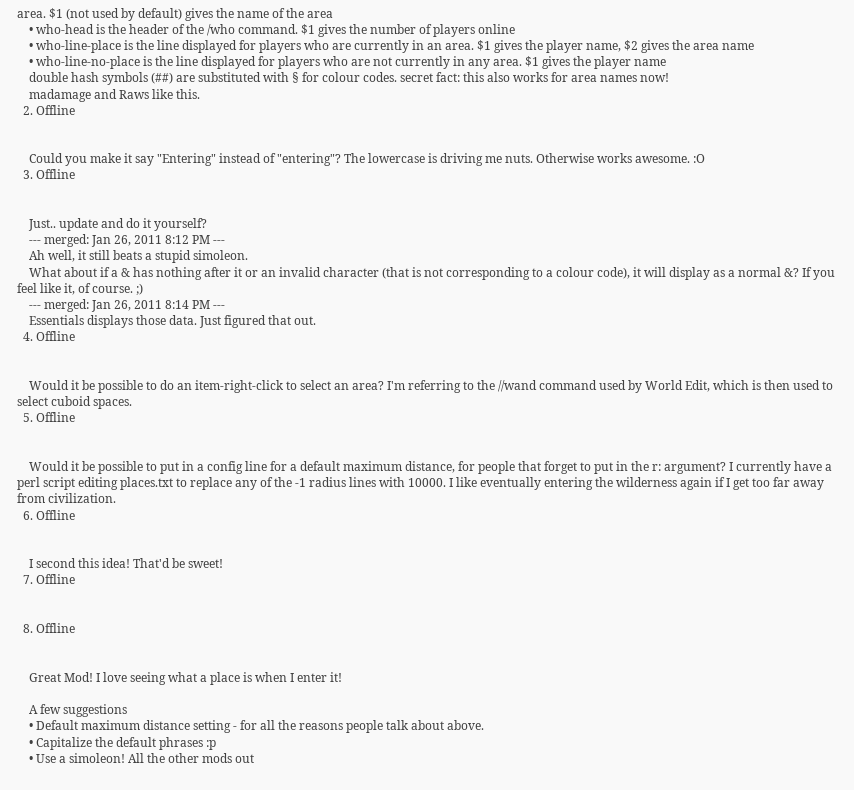area. $1 (not used by default) gives the name of the area
    • who-head is the header of the /who command. $1 gives the number of players online
    • who-line-place is the line displayed for players who are currently in an area. $1 gives the player name, $2 gives the area name
    • who-line-no-place is the line displayed for players who are not currently in any area. $1 gives the player name
    double hash symbols (##) are substituted with § for colour codes. secret fact: this also works for area names now!
    madamage and Raws like this.
  2. Offline


    Could you make it say "Entering" instead of "entering"? The lowercase is driving me nuts. Otherwise works awesome. :O
  3. Offline


    Just.. update and do it yourself?
    --- merged: Jan 26, 2011 8:12 PM ---
    Ah well, it still beats a stupid simoleon.
    What about if a & has nothing after it or an invalid character (that is not corresponding to a colour code), it will display as a normal &? If you feel like it, of course. ;)
    --- merged: Jan 26, 2011 8:14 PM ---
    Essentials displays those data. Just figured that out.
  4. Offline


    Would it be possible to do an item-right-click to select an area? I'm referring to the //wand command used by World Edit, which is then used to select cuboid spaces.
  5. Offline


    Would it be possible to put in a config line for a default maximum distance, for people that forget to put in the r: argument? I currently have a perl script editing places.txt to replace any of the -1 radius lines with 10000. I like eventually entering the wilderness again if I get too far away from civilization.
  6. Offline


    I second this idea! That'd be sweet!
  7. Offline


  8. Offline


    Great Mod! I love seeing what a place is when I enter it!

    A few suggestions
    • Default maximum distance setting - for all the reasons people talk about above.
    • Capitalize the default phrases :p
    • Use a simoleon! All the other mods out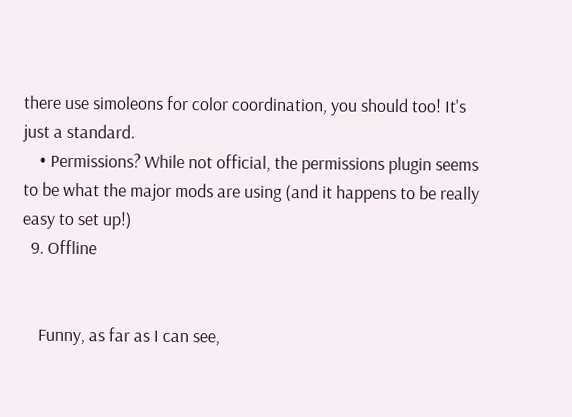there use simoleons for color coordination, you should too! It's just a standard.
    • Permissions? While not official, the permissions plugin seems to be what the major mods are using (and it happens to be really easy to set up!)
  9. Offline


    Funny, as far as I can see,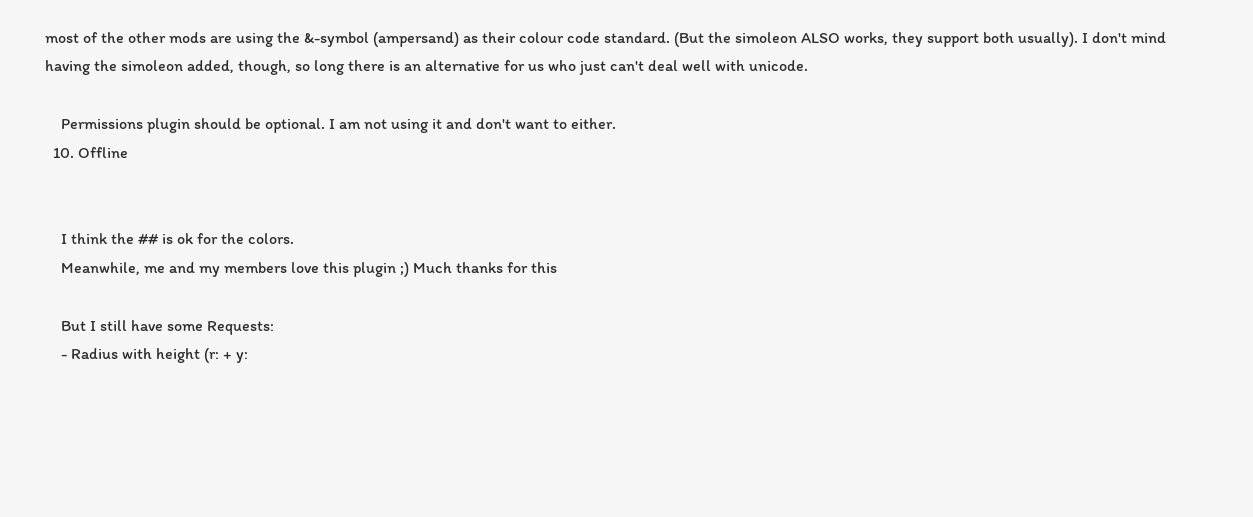most of the other mods are using the &-symbol (ampersand) as their colour code standard. (But the simoleon ALSO works, they support both usually). I don't mind having the simoleon added, though, so long there is an alternative for us who just can't deal well with unicode.

    Permissions plugin should be optional. I am not using it and don't want to either.
  10. Offline


    I think the ## is ok for the colors.
    Meanwhile, me and my members love this plugin ;) Much thanks for this

    But I still have some Requests:
    - Radius with height (r: + y: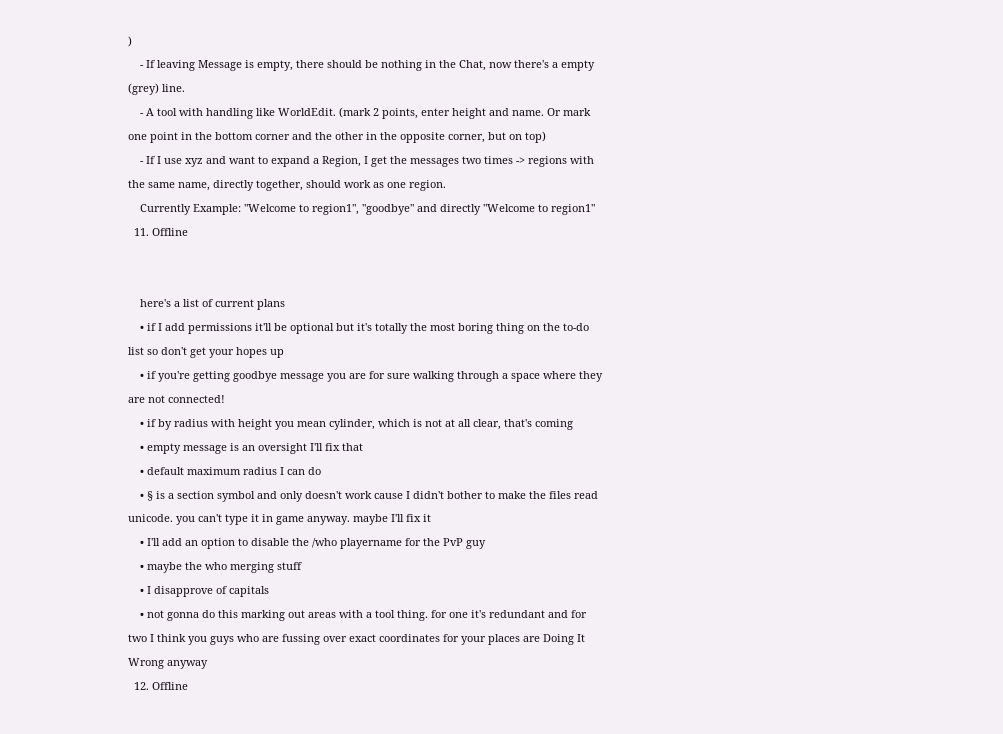)
    - If leaving Message is empty, there should be nothing in the Chat, now there's a empty (grey) line.
    - A tool with handling like WorldEdit. (mark 2 points, enter height and name. Or mark one point in the bottom corner and the other in the opposite corner, but on top)
    - If I use xyz and want to expand a Region, I get the messages two times -> regions with the same name, directly together, should work as one region.
    Currently Example: "Welcome to region1", "goodbye" and directly "Welcome to region1"
  11. Offline


    here's a list of current plans
    • if I add permissions it'll be optional but it's totally the most boring thing on the to-do list so don't get your hopes up
    • if you're getting goodbye message you are for sure walking through a space where they are not connected!
    • if by radius with height you mean cylinder, which is not at all clear, that's coming
    • empty message is an oversight I'll fix that
    • default maximum radius I can do
    • § is a section symbol and only doesn't work cause I didn't bother to make the files read unicode. you can't type it in game anyway. maybe I'll fix it
    • I'll add an option to disable the /who playername for the PvP guy
    • maybe the who merging stuff
    • I disapprove of capitals
    • not gonna do this marking out areas with a tool thing. for one it's redundant and for two I think you guys who are fussing over exact coordinates for your places are Doing It Wrong anyway
  12. Offline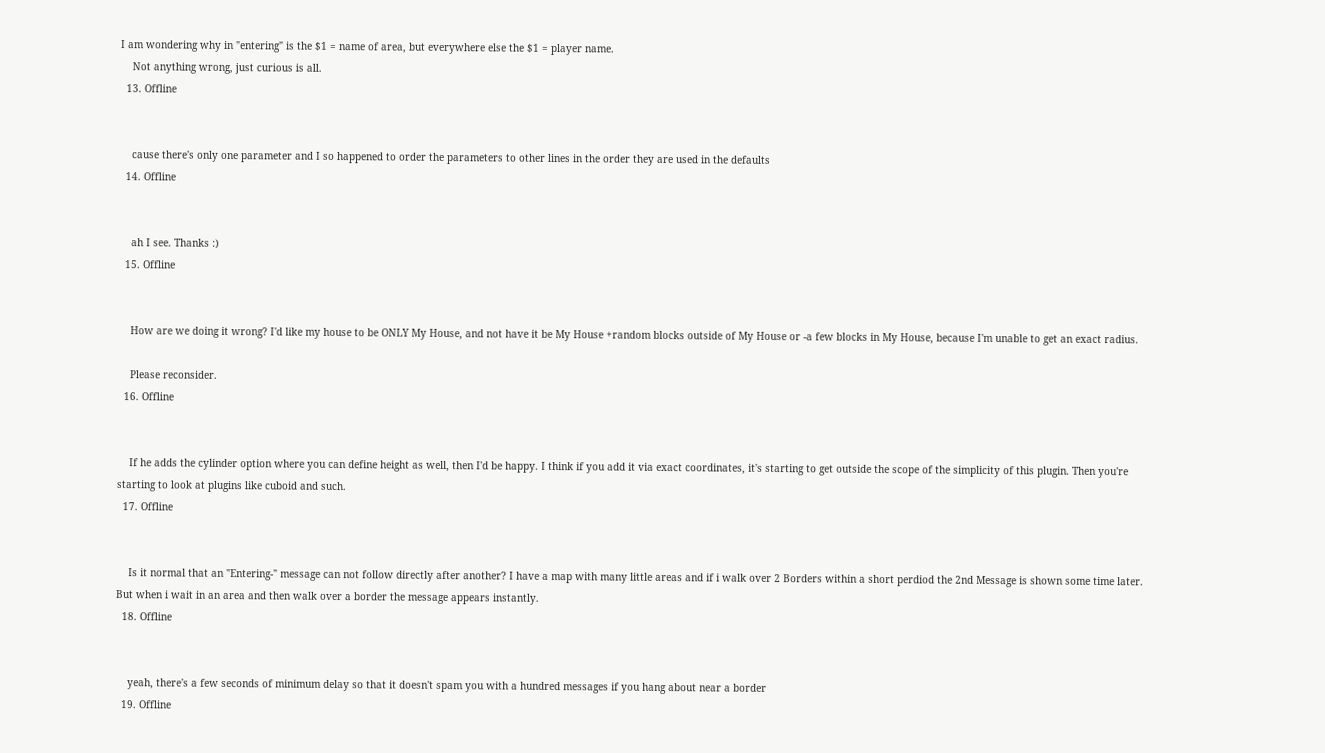I am wondering why in "entering" is the $1 = name of area, but everywhere else the $1 = player name.
    Not anything wrong, just curious is all.
  13. Offline


    cause there's only one parameter and I so happened to order the parameters to other lines in the order they are used in the defaults
  14. Offline


    ah I see. Thanks :)
  15. Offline


    How are we doing it wrong? I'd like my house to be ONLY My House, and not have it be My House +random blocks outside of My House or -a few blocks in My House, because I'm unable to get an exact radius.

    Please reconsider.
  16. Offline


    If he adds the cylinder option where you can define height as well, then I'd be happy. I think if you add it via exact coordinates, it's starting to get outside the scope of the simplicity of this plugin. Then you're starting to look at plugins like cuboid and such.
  17. Offline


    Is it normal that an "Entering-" message can not follow directly after another? I have a map with many little areas and if i walk over 2 Borders within a short perdiod the 2nd Message is shown some time later. But when i wait in an area and then walk over a border the message appears instantly.
  18. Offline


    yeah, there's a few seconds of minimum delay so that it doesn't spam you with a hundred messages if you hang about near a border
  19. Offline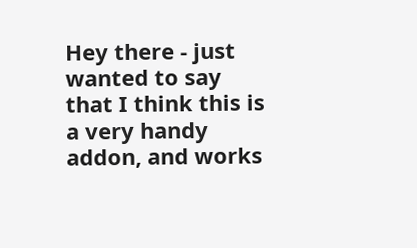Hey there - just wanted to say that I think this is a very handy addon, and works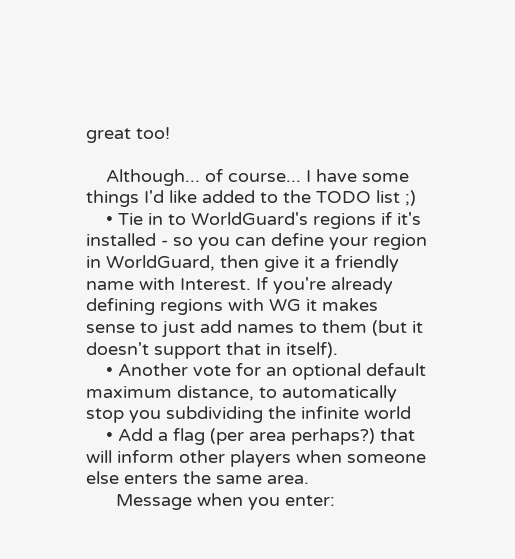great too!

    Although... of course... I have some things I'd like added to the TODO list ;)
    • Tie in to WorldGuard's regions if it's installed - so you can define your region in WorldGuard, then give it a friendly name with Interest. If you're already defining regions with WG it makes sense to just add names to them (but it doesn't support that in itself).
    • Another vote for an optional default maximum distance, to automatically stop you subdividing the infinite world
    • Add a flag (per area perhaps?) that will inform other players when someone else enters the same area.
      Message when you enter: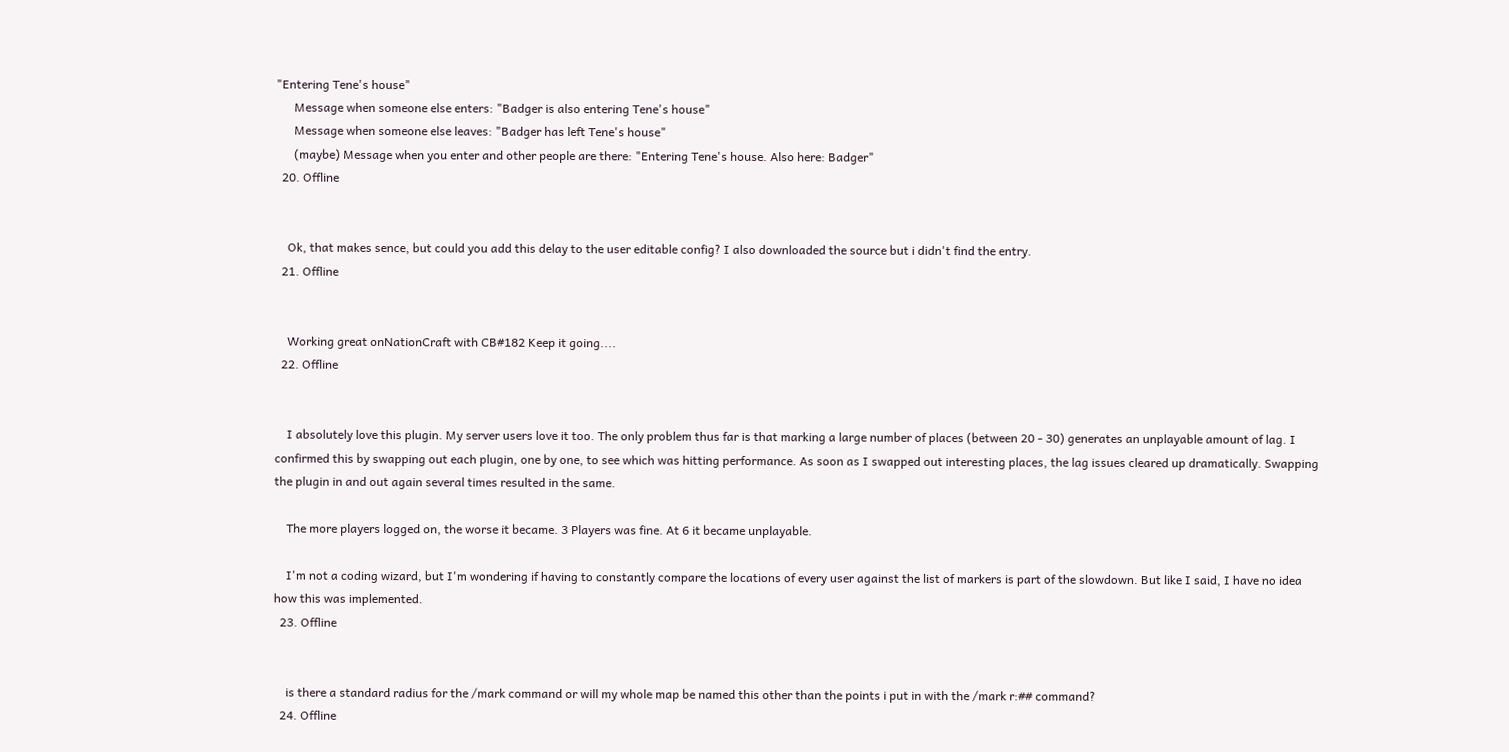"Entering Tene's house"
      Message when someone else enters: "Badger is also entering Tene's house"
      Message when someone else leaves: "Badger has left Tene's house"
      (maybe) Message when you enter and other people are there: "Entering Tene's house. Also here: Badger"
  20. Offline


    Ok, that makes sence, but could you add this delay to the user editable config? I also downloaded the source but i didn't find the entry.
  21. Offline


    Working great onNationCraft with CB#182 Keep it going....
  22. Offline


    I absolutely love this plugin. My server users love it too. The only problem thus far is that marking a large number of places (between 20 - 30) generates an unplayable amount of lag. I confirmed this by swapping out each plugin, one by one, to see which was hitting performance. As soon as I swapped out interesting places, the lag issues cleared up dramatically. Swapping the plugin in and out again several times resulted in the same.

    The more players logged on, the worse it became. 3 Players was fine. At 6 it became unplayable.

    I'm not a coding wizard, but I'm wondering if having to constantly compare the locations of every user against the list of markers is part of the slowdown. But like I said, I have no idea how this was implemented.
  23. Offline


    is there a standard radius for the /mark command or will my whole map be named this other than the points i put in with the /mark r:## command?
  24. Offline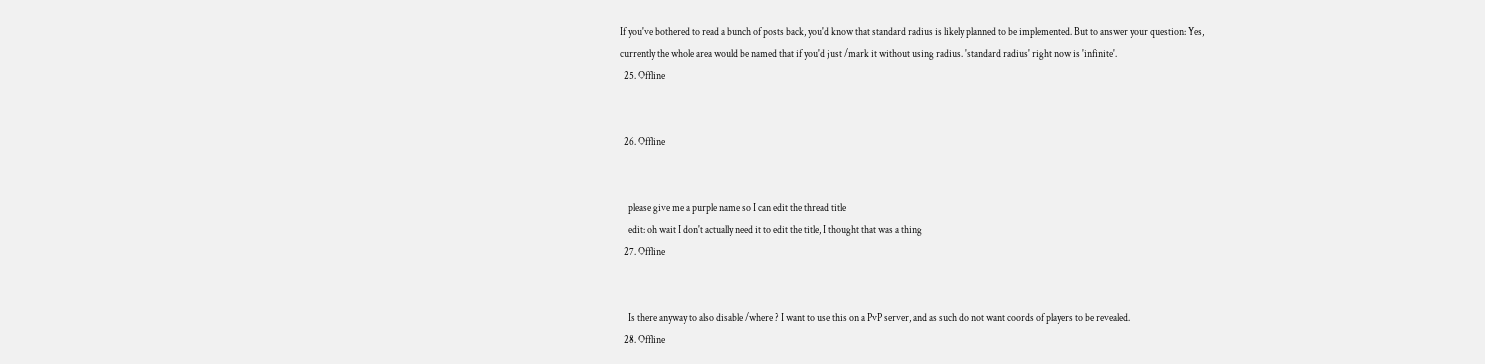If you've bothered to read a bunch of posts back, you'd know that standard radius is likely planned to be implemented. But to answer your question: Yes, currently the whole area would be named that if you'd just /mark it without using radius. 'standard radius' right now is 'infinite'.
  25. Offline


  26. Offline


    please give me a purple name so I can edit the thread title
    edit: oh wait I don't actually need it to edit the title, I thought that was a thing
  27. Offline


    Is there anyway to also disable /where ? I want to use this on a PvP server, and as such do not want coords of players to be revealed.
  28. Offline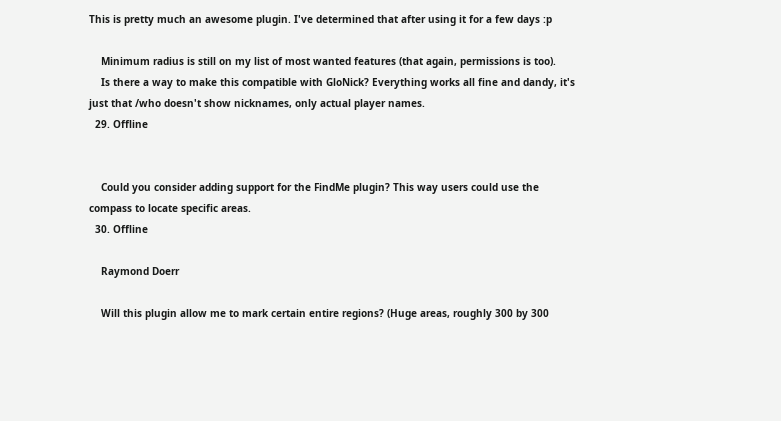This is pretty much an awesome plugin. I've determined that after using it for a few days :p

    Minimum radius is still on my list of most wanted features (that again, permissions is too).
    Is there a way to make this compatible with GloNick? Everything works all fine and dandy, it's just that /who doesn't show nicknames, only actual player names.
  29. Offline


    Could you consider adding support for the FindMe plugin? This way users could use the compass to locate specific areas.
  30. Offline

    Raymond Doerr

    Will this plugin allow me to mark certain entire regions? (Huge areas, roughly 300 by 300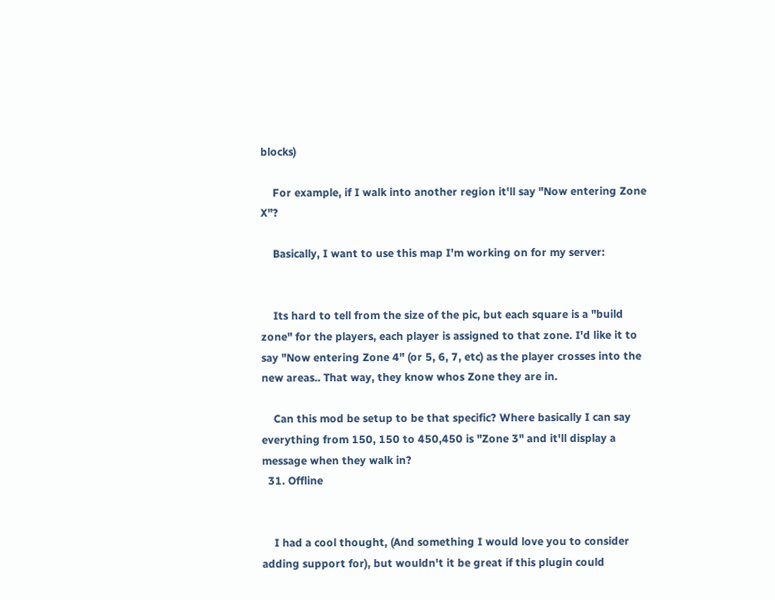blocks)

    For example, if I walk into another region it'll say "Now entering Zone X"?

    Basically, I want to use this map I'm working on for my server:


    Its hard to tell from the size of the pic, but each square is a "build zone" for the players, each player is assigned to that zone. I'd like it to say "Now entering Zone 4" (or 5, 6, 7, etc) as the player crosses into the new areas.. That way, they know whos Zone they are in.

    Can this mod be setup to be that specific? Where basically I can say everything from 150, 150 to 450,450 is "Zone 3" and it'll display a message when they walk in?
  31. Offline


    I had a cool thought, (And something I would love you to consider adding support for), but wouldn't it be great if this plugin could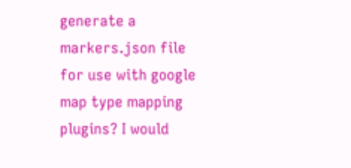generate a markers.json file for use with google map type mapping plugins? I would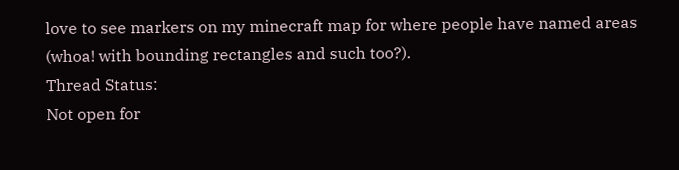love to see markers on my minecraft map for where people have named areas (whoa! with bounding rectangles and such too?).
Thread Status:
Not open for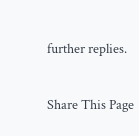further replies.

Share This Page